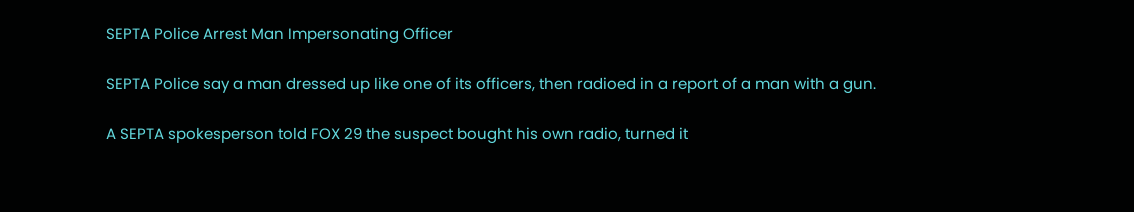SEPTA Police Arrest Man Impersonating Officer

SEPTA Police say a man dressed up like one of its officers, then radioed in a report of a man with a gun.

A SEPTA spokesperson told FOX 29 the suspect bought his own radio, turned it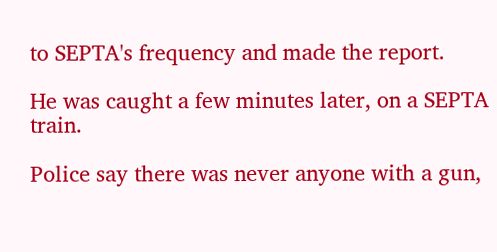to SEPTA's frequency and made the report.

He was caught a few minutes later, on a SEPTA train.

Police say there was never anyone with a gun,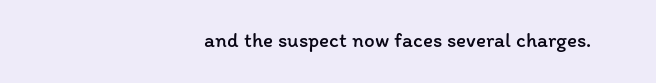and the suspect now faces several charges.